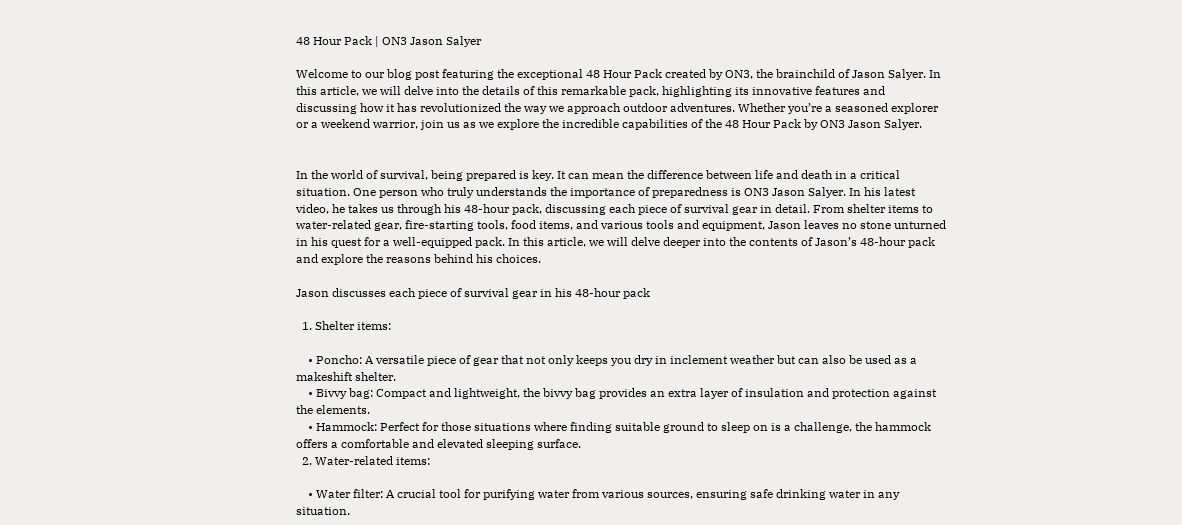48 Hour Pack | ON3 Jason Salyer

Welcome to our blog post featuring the exceptional 48 Hour Pack created by ON3, the brainchild of Jason Salyer. In this article, we will delve into the details of this remarkable pack, highlighting its innovative features and discussing how it has revolutionized the way we approach outdoor adventures. Whether you’re a seasoned explorer or a weekend warrior, join us as we explore the incredible capabilities of the 48 Hour Pack by ON3 Jason Salyer.


In the world of survival, being prepared is key. It can mean the difference between life and death in a critical situation. One person who truly understands the importance of preparedness is ON3 Jason Salyer. In his latest video, he takes us through his 48-hour pack, discussing each piece of survival gear in detail. From shelter items to water-related gear, fire-starting tools, food items, and various tools and equipment, Jason leaves no stone unturned in his quest for a well-equipped pack. In this article, we will delve deeper into the contents of Jason’s 48-hour pack and explore the reasons behind his choices.

Jason discusses each piece of survival gear in his 48-hour pack

  1. Shelter items:

    • Poncho: A versatile piece of gear that not only keeps you dry in inclement weather but can also be used as a makeshift shelter.
    • Bivvy bag: Compact and lightweight, the bivvy bag provides an extra layer of insulation and protection against the elements.
    • Hammock: Perfect for those situations where finding suitable ground to sleep on is a challenge, the hammock offers a comfortable and elevated sleeping surface.
  2. Water-related items:

    • Water filter: A crucial tool for purifying water from various sources, ensuring safe drinking water in any situation.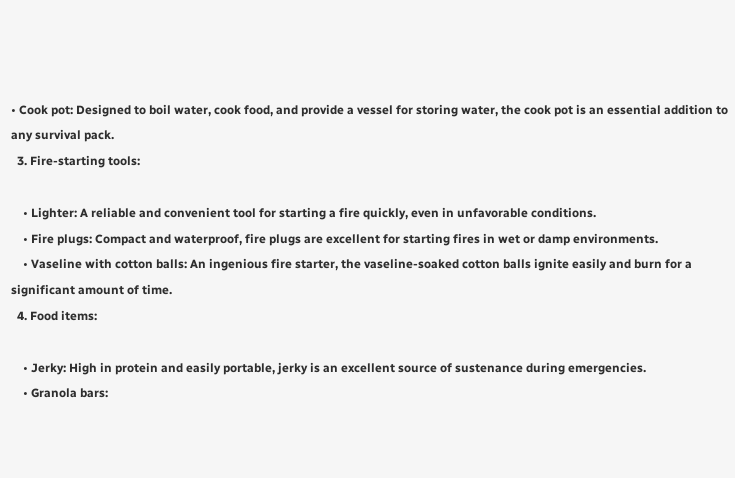• Cook pot: Designed to boil water, cook food, and provide a vessel for storing water, the cook pot is an essential addition to any survival pack.
  3. Fire-starting tools:

    • Lighter: A reliable and convenient tool for starting a fire quickly, even in unfavorable conditions.
    • Fire plugs: Compact and waterproof, fire plugs are excellent for starting fires in wet or damp environments.
    • Vaseline with cotton balls: An ingenious fire starter, the vaseline-soaked cotton balls ignite easily and burn for a significant amount of time.
  4. Food items:

    • Jerky: High in protein and easily portable, jerky is an excellent source of sustenance during emergencies.
    • Granola bars: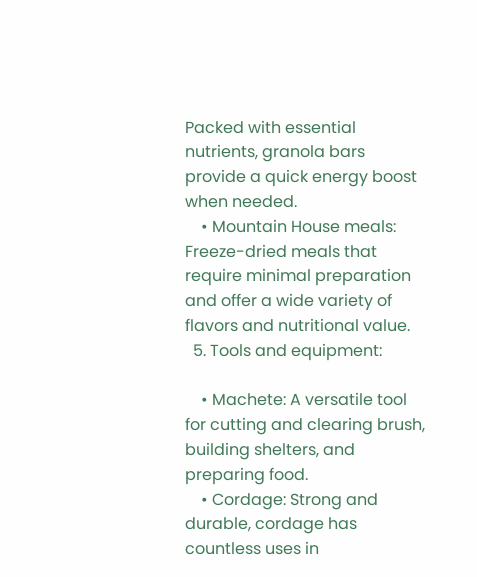Packed with essential nutrients, granola bars provide a quick energy boost when needed.
    • Mountain House meals: Freeze-dried meals that require minimal preparation and offer a wide variety of flavors and nutritional value.
  5. Tools and equipment:

    • Machete: A versatile tool for cutting and clearing brush, building shelters, and preparing food.
    • Cordage: Strong and durable, cordage has countless uses in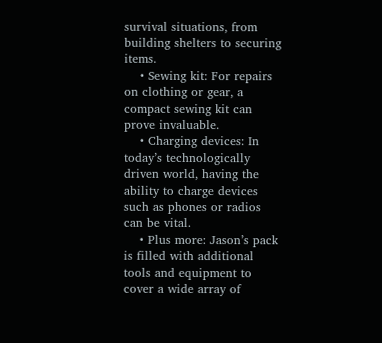survival situations, from building shelters to securing items.
    • Sewing kit: For repairs on clothing or gear, a compact sewing kit can prove invaluable.
    • Charging devices: In today’s technologically driven world, having the ability to charge devices such as phones or radios can be vital.
    • Plus more: Jason’s pack is filled with additional tools and equipment to cover a wide array of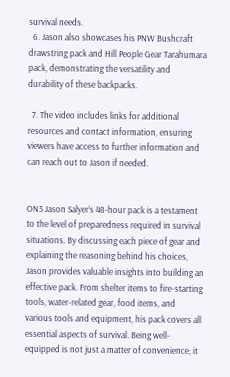survival needs.
  6. Jason also showcases his PNW Bushcraft drawstring pack and Hill People Gear Tarahumara pack, demonstrating the versatility and durability of these backpacks.

  7. The video includes links for additional resources and contact information, ensuring viewers have access to further information and can reach out to Jason if needed.


ON3 Jason Salyer’s 48-hour pack is a testament to the level of preparedness required in survival situations. By discussing each piece of gear and explaining the reasoning behind his choices, Jason provides valuable insights into building an effective pack. From shelter items to fire-starting tools, water-related gear, food items, and various tools and equipment, his pack covers all essential aspects of survival. Being well-equipped is not just a matter of convenience; it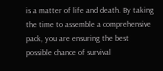is a matter of life and death. By taking the time to assemble a comprehensive pack, you are ensuring the best possible chance of survival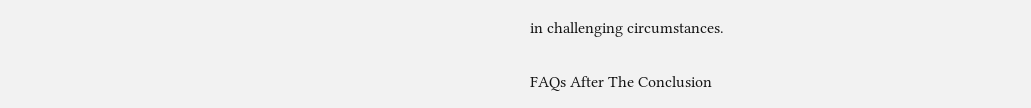in challenging circumstances.

FAQs After The Conclusion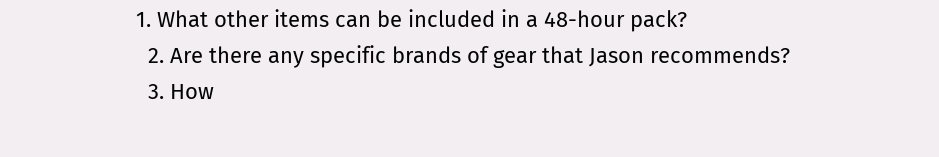1. What other items can be included in a 48-hour pack?
  2. Are there any specific brands of gear that Jason recommends?
  3. How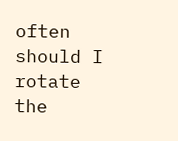often should I rotate the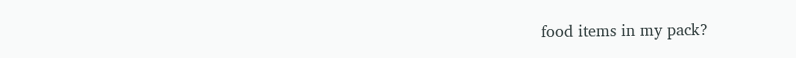food items in my pack?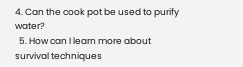4. Can the cook pot be used to purify water?
  5. How can I learn more about survival techniques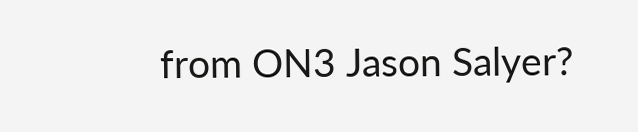from ON3 Jason Salyer?